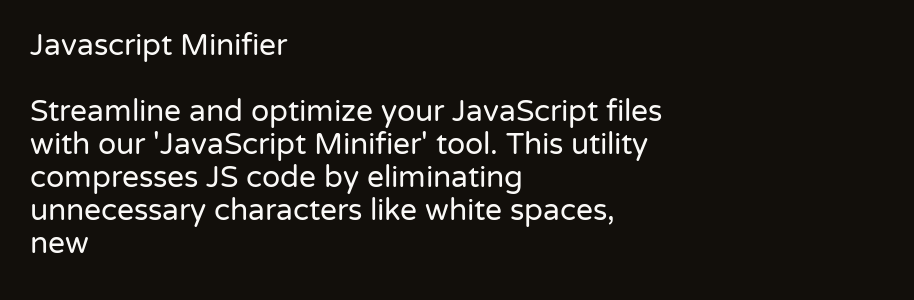Javascript Minifier

Streamline and optimize your JavaScript files with our 'JavaScript Minifier' tool. This utility compresses JS code by eliminating unnecessary characters like white spaces, new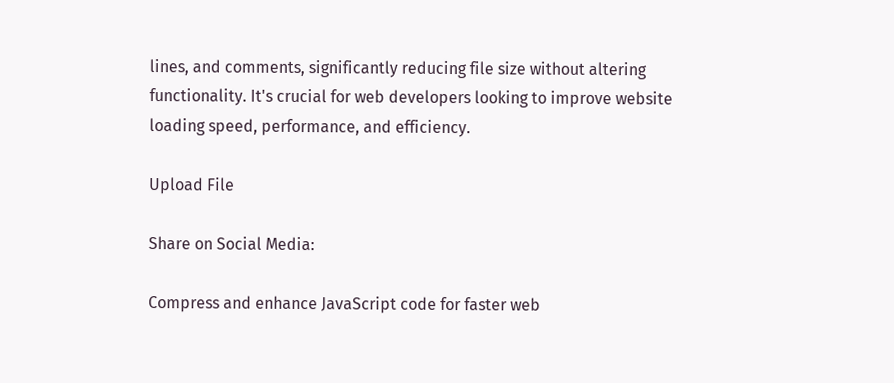lines, and comments, significantly reducing file size without altering functionality. It's crucial for web developers looking to improve website loading speed, performance, and efficiency.

Upload File

Share on Social Media:

Compress and enhance JavaScript code for faster web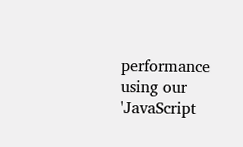performance using our 'JavaScript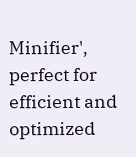Minifier', perfect for efficient and optimized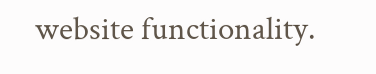website functionality.